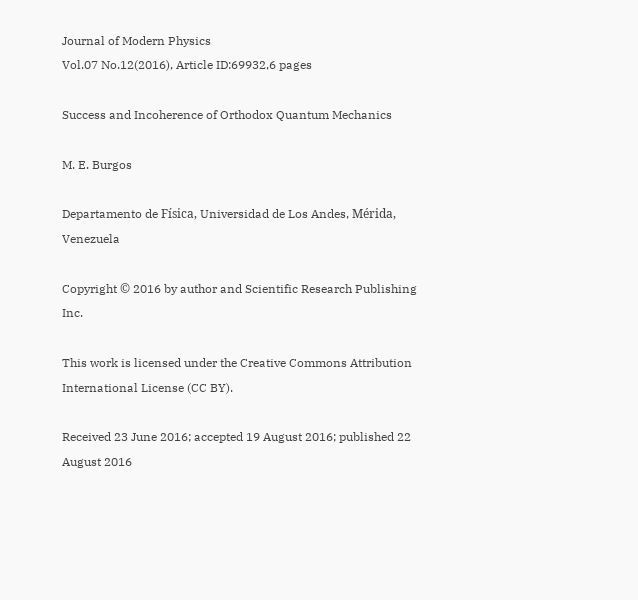Journal of Modern Physics
Vol.07 No.12(2016), Article ID:69932,6 pages

Success and Incoherence of Orthodox Quantum Mechanics

M. E. Burgos

Departamento de Física, Universidad de Los Andes, Mérida, Venezuela

Copyright © 2016 by author and Scientific Research Publishing Inc.

This work is licensed under the Creative Commons Attribution International License (CC BY).

Received 23 June 2016; accepted 19 August 2016; published 22 August 2016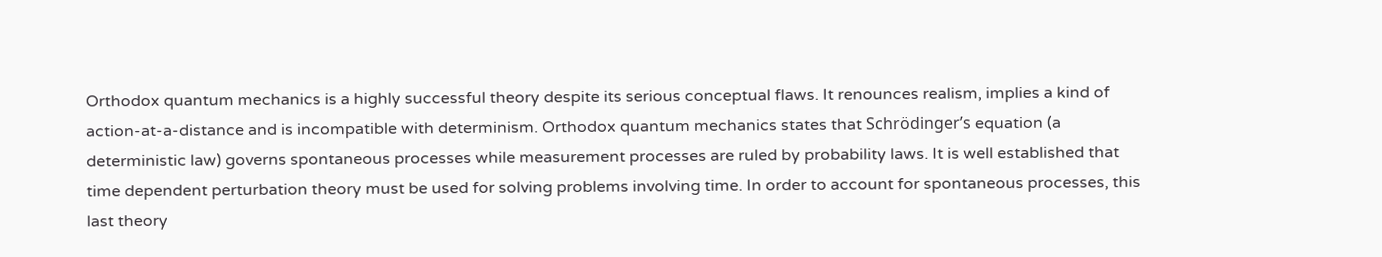Orthodox quantum mechanics is a highly successful theory despite its serious conceptual flaws. It renounces realism, implies a kind of action-at-a-distance and is incompatible with determinism. Orthodox quantum mechanics states that Schrödinger’s equation (a deterministic law) governs spontaneous processes while measurement processes are ruled by probability laws. It is well established that time dependent perturbation theory must be used for solving problems involving time. In order to account for spontaneous processes, this last theory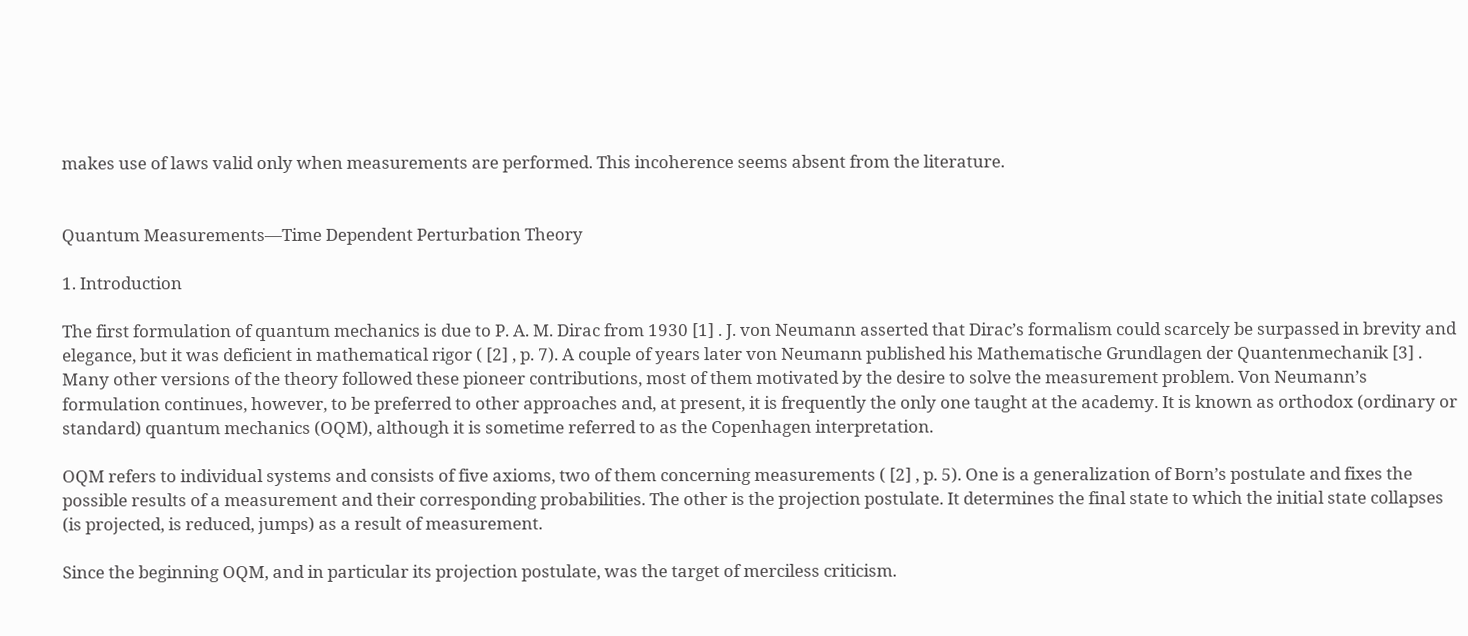makes use of laws valid only when measurements are performed. This incoherence seems absent from the literature.


Quantum Measurements―Time Dependent Perturbation Theory

1. Introduction

The first formulation of quantum mechanics is due to P. A. M. Dirac from 1930 [1] . J. von Neumann asserted that Dirac’s formalism could scarcely be surpassed in brevity and elegance, but it was deficient in mathematical rigor ( [2] , p. 7). A couple of years later von Neumann published his Mathematische Grundlagen der Quantenmechanik [3] . Many other versions of the theory followed these pioneer contributions, most of them motivated by the desire to solve the measurement problem. Von Neumann’s formulation continues, however, to be preferred to other approaches and, at present, it is frequently the only one taught at the academy. It is known as orthodox (ordinary or standard) quantum mechanics (OQM), although it is sometime referred to as the Copenhagen interpretation.

OQM refers to individual systems and consists of five axioms, two of them concerning measurements ( [2] , p. 5). One is a generalization of Born’s postulate and fixes the possible results of a measurement and their corresponding probabilities. The other is the projection postulate. It determines the final state to which the initial state collapses (is projected, is reduced, jumps) as a result of measurement.

Since the beginning OQM, and in particular its projection postulate, was the target of merciless criticism.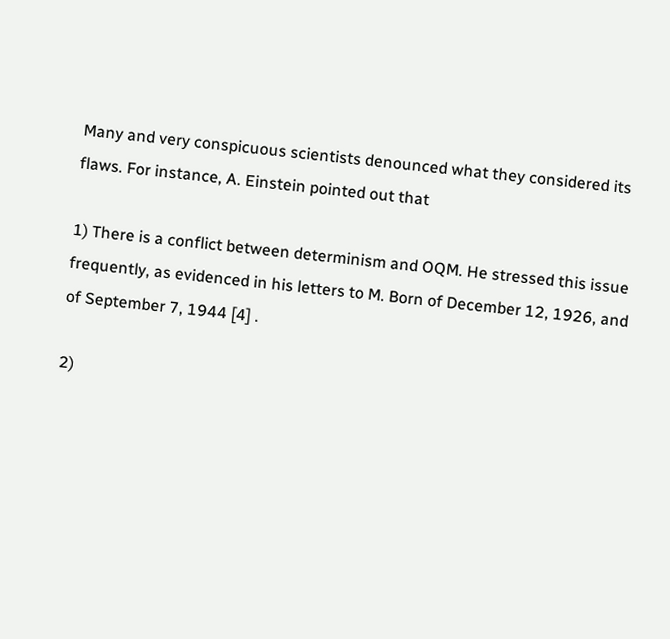Many and very conspicuous scientists denounced what they considered its flaws. For instance, A. Einstein pointed out that

1) There is a conflict between determinism and OQM. He stressed this issue frequently, as evidenced in his letters to M. Born of December 12, 1926, and of September 7, 1944 [4] .

2)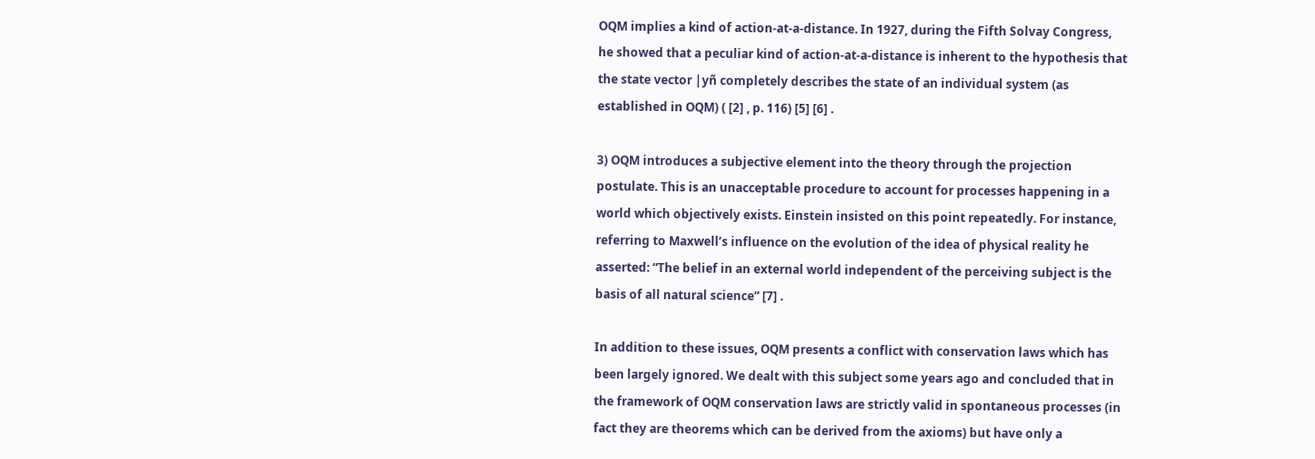OQM implies a kind of action-at-a-distance. In 1927, during the Fifth Solvay Congress, he showed that a peculiar kind of action-at-a-distance is inherent to the hypothesis that the state vector |yñ completely describes the state of an individual system (as established in OQM) ( [2] , p. 116) [5] [6] .

3) OQM introduces a subjective element into the theory through the projection postulate. This is an unacceptable procedure to account for processes happening in a world which objectively exists. Einstein insisted on this point repeatedly. For instance, referring to Maxwell’s influence on the evolution of the idea of physical reality he asserted: “The belief in an external world independent of the perceiving subject is the basis of all natural science” [7] .

In addition to these issues, OQM presents a conflict with conservation laws which has been largely ignored. We dealt with this subject some years ago and concluded that in the framework of OQM conservation laws are strictly valid in spontaneous processes (in fact they are theorems which can be derived from the axioms) but have only a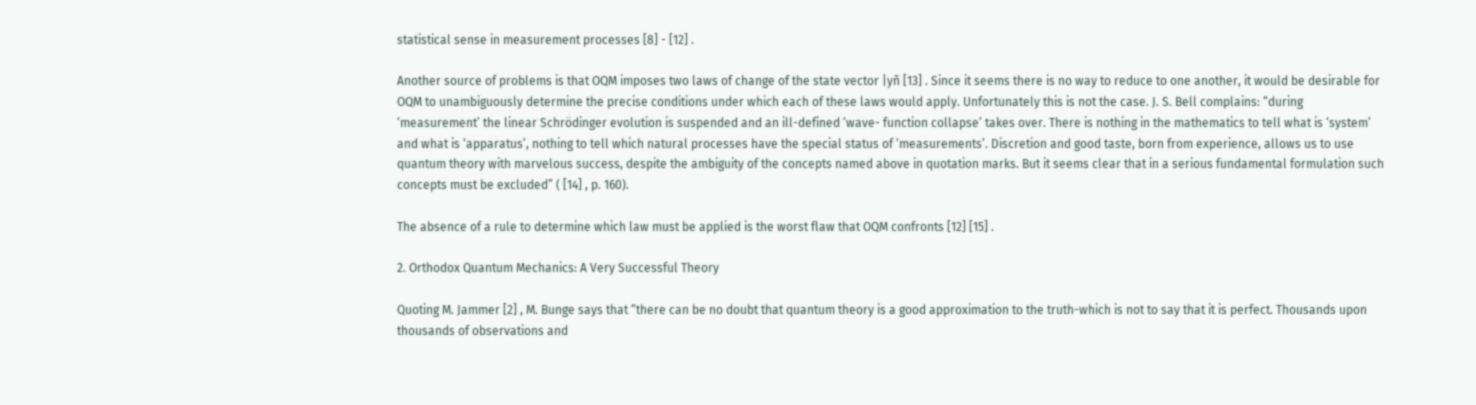statistical sense in measurement processes [8] - [12] .

Another source of problems is that OQM imposes two laws of change of the state vector |yñ [13] . Since it seems there is no way to reduce to one another, it would be desirable for OQM to unambiguously determine the precise conditions under which each of these laws would apply. Unfortunately this is not the case. J. S. Bell complains: “during ‘measurement’ the linear Schrödinger evolution is suspended and an ill-defined ‘wave- function collapse’ takes over. There is nothing in the mathematics to tell what is ‘system’ and what is ‘apparatus’, nothing to tell which natural processes have the special status of ‘measurements’. Discretion and good taste, born from experience, allows us to use quantum theory with marvelous success, despite the ambiguity of the concepts named above in quotation marks. But it seems clear that in a serious fundamental formulation such concepts must be excluded” ( [14] , p. 160).

The absence of a rule to determine which law must be applied is the worst flaw that OQM confronts [12] [15] .

2. Orthodox Quantum Mechanics: A Very Successful Theory

Quoting M. Jammer [2] , M. Bunge says that “there can be no doubt that quantum theory is a good approximation to the truth-which is not to say that it is perfect. Thousands upon thousands of observations and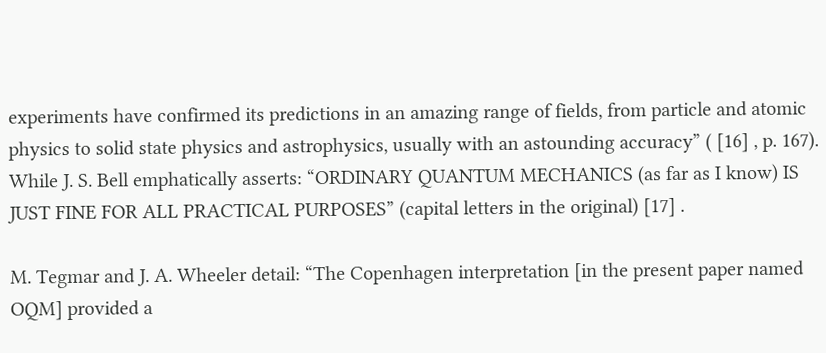experiments have confirmed its predictions in an amazing range of fields, from particle and atomic physics to solid state physics and astrophysics, usually with an astounding accuracy” ( [16] , p. 167). While J. S. Bell emphatically asserts: “ORDINARY QUANTUM MECHANICS (as far as I know) IS JUST FINE FOR ALL PRACTICAL PURPOSES” (capital letters in the original) [17] .

M. Tegmar and J. A. Wheeler detail: “The Copenhagen interpretation [in the present paper named OQM] provided a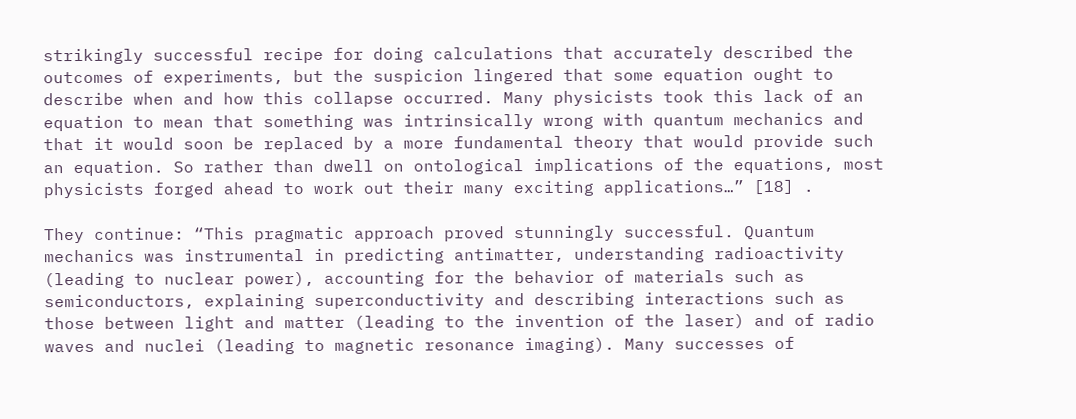strikingly successful recipe for doing calculations that accurately described the outcomes of experiments, but the suspicion lingered that some equation ought to describe when and how this collapse occurred. Many physicists took this lack of an equation to mean that something was intrinsically wrong with quantum mechanics and that it would soon be replaced by a more fundamental theory that would provide such an equation. So rather than dwell on ontological implications of the equations, most physicists forged ahead to work out their many exciting applications…” [18] .

They continue: “This pragmatic approach proved stunningly successful. Quantum mechanics was instrumental in predicting antimatter, understanding radioactivity (leading to nuclear power), accounting for the behavior of materials such as semiconductors, explaining superconductivity and describing interactions such as those between light and matter (leading to the invention of the laser) and of radio waves and nuclei (leading to magnetic resonance imaging). Many successes of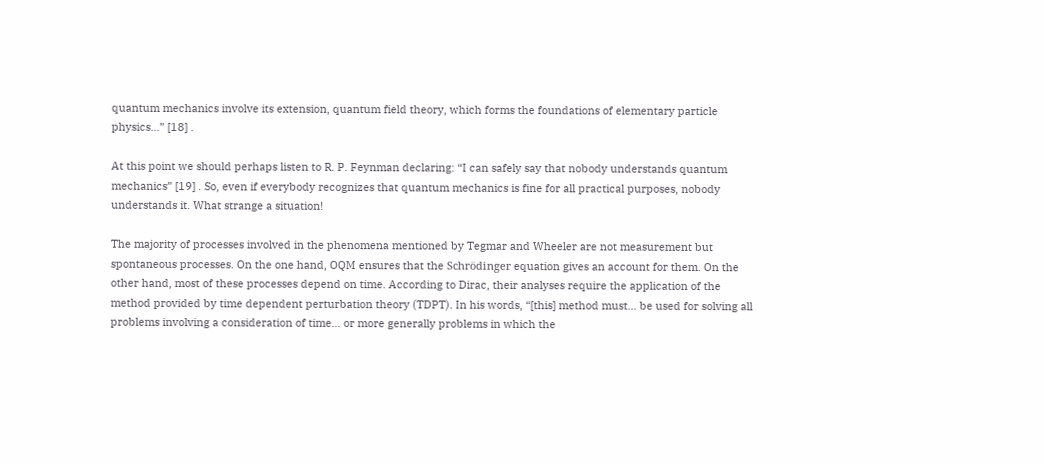quantum mechanics involve its extension, quantum field theory, which forms the foundations of elementary particle physics…” [18] .

At this point we should perhaps listen to R. P. Feynman declaring: “I can safely say that nobody understands quantum mechanics” [19] . So, even if everybody recognizes that quantum mechanics is fine for all practical purposes, nobody understands it. What strange a situation!

The majority of processes involved in the phenomena mentioned by Tegmar and Wheeler are not measurement but spontaneous processes. On the one hand, OQM ensures that the Schrödinger equation gives an account for them. On the other hand, most of these processes depend on time. According to Dirac, their analyses require the application of the method provided by time dependent perturbation theory (TDPT). In his words, “[this] method must… be used for solving all problems involving a consideration of time… or more generally problems in which the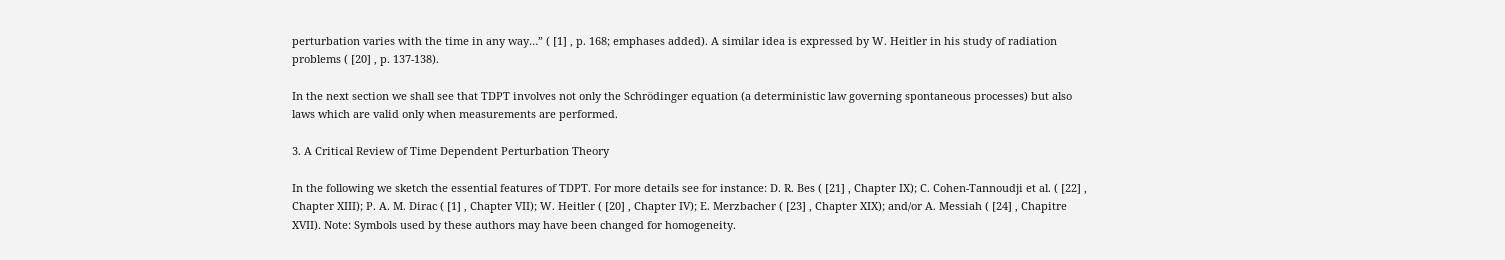perturbation varies with the time in any way…” ( [1] , p. 168; emphases added). A similar idea is expressed by W. Heitler in his study of radiation problems ( [20] , p. 137-138).

In the next section we shall see that TDPT involves not only the Schrödinger equation (a deterministic law governing spontaneous processes) but also laws which are valid only when measurements are performed.

3. A Critical Review of Time Dependent Perturbation Theory

In the following we sketch the essential features of TDPT. For more details see for instance: D. R. Bes ( [21] , Chapter IX); C. Cohen-Tannoudji et al. ( [22] , Chapter XIII); P. A. M. Dirac ( [1] , Chapter VII); W. Heitler ( [20] , Chapter IV); E. Merzbacher ( [23] , Chapter XIX); and/or A. Messiah ( [24] , Chapitre XVII). Note: Symbols used by these authors may have been changed for homogeneity.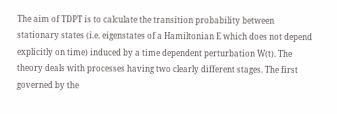The aim of TDPT is to calculate the transition probability between stationary states (i.e. eigenstates of a Hamiltonian E which does not depend explicitly on time) induced by a time dependent perturbation W(t). The theory deals with processes having two clearly different stages. The first governed by the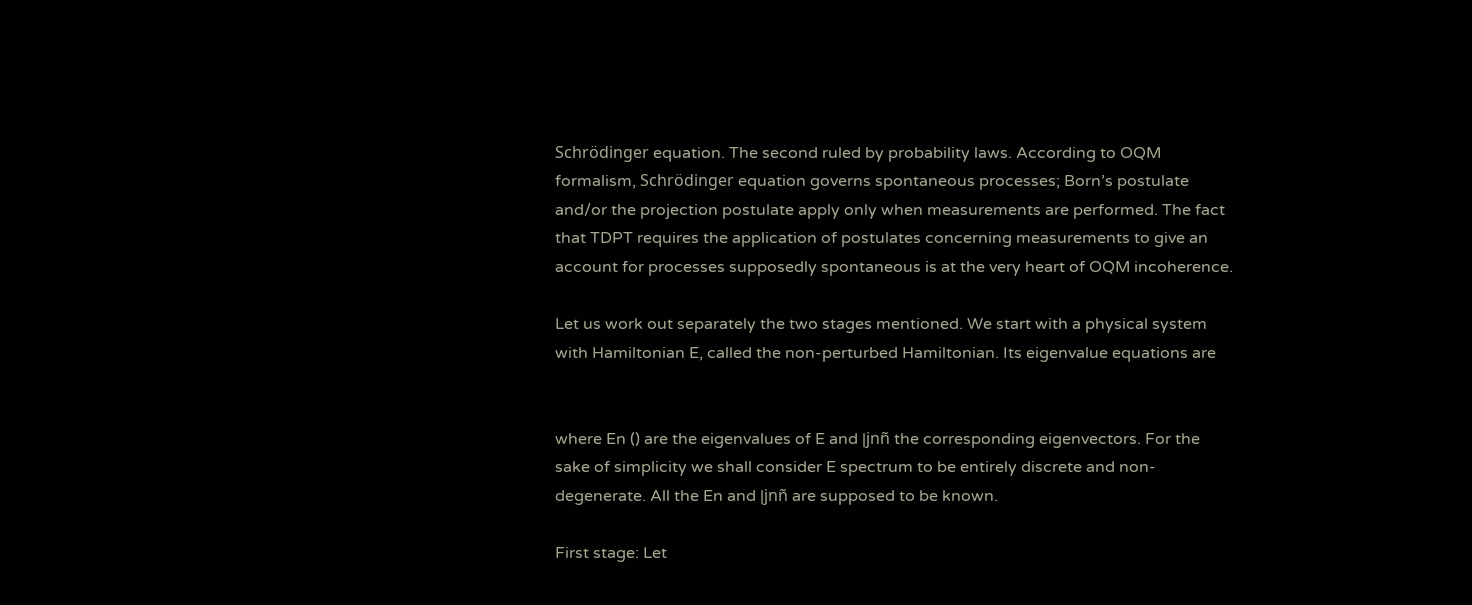Schrödinger equation. The second ruled by probability laws. According to OQM formalism, Schrödinger equation governs spontaneous processes; Born’s postulate and/or the projection postulate apply only when measurements are performed. The fact that TDPT requires the application of postulates concerning measurements to give an account for processes supposedly spontaneous is at the very heart of OQM incoherence.

Let us work out separately the two stages mentioned. We start with a physical system with Hamiltonian E, called the non-perturbed Hamiltonian. Its eigenvalue equations are


where En () are the eigenvalues of E and |jnñ the corresponding eigenvectors. For the sake of simplicity we shall consider E spectrum to be entirely discrete and non-degenerate. All the En and |jnñ are supposed to be known.

First stage: Let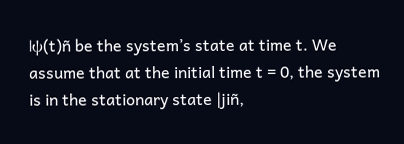|ψ(t)ñ be the system’s state at time t. We assume that at the initial time t = 0, the system is in the stationary state |jiñ,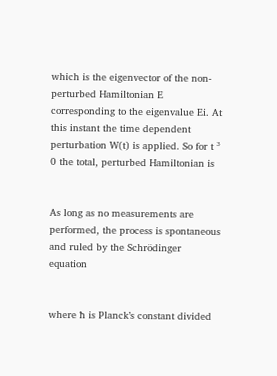which is the eigenvector of the non-perturbed Hamiltonian E corresponding to the eigenvalue Ei. At this instant the time dependent perturbation W(t) is applied. So for t ³ 0 the total, perturbed Hamiltonian is


As long as no measurements are performed, the process is spontaneous and ruled by the Schrödinger equation


where ħ is Planck’s constant divided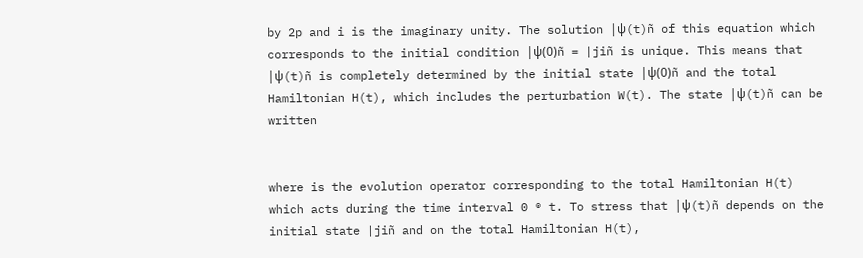by 2p and i is the imaginary unity. The solution |ψ(t)ñ of this equation which corresponds to the initial condition |ψ(0)ñ = |jiñ is unique. This means that |ψ(t)ñ is completely determined by the initial state |ψ(0)ñ and the total Hamiltonian H(t), which includes the perturbation W(t). The state |ψ(t)ñ can be written


where is the evolution operator corresponding to the total Hamiltonian H(t) which acts during the time interval 0 ® t. To stress that |ψ(t)ñ depends on the initial state |jiñ and on the total Hamiltonian H(t),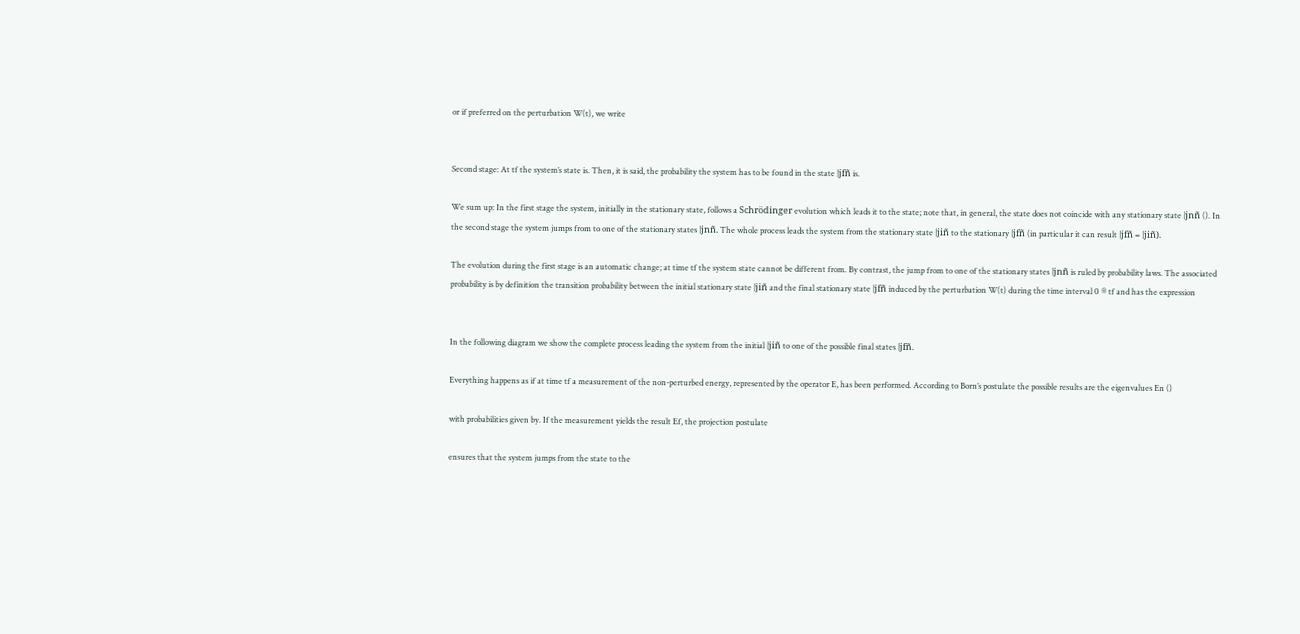or if preferred on the perturbation W(t), we write


Second stage: At tf the system’s state is. Then, it is said, the probability the system has to be found in the state |jfñ is.

We sum up: In the first stage the system, initially in the stationary state, follows a Schrödinger evolution which leads it to the state; note that, in general, the state does not coincide with any stationary state |jnñ (). In the second stage the system jumps from to one of the stationary states |jnñ. The whole process leads the system from the stationary state |jiñ to the stationary |jfñ (in particular it can result |jfñ = |jiñ).

The evolution during the first stage is an automatic change; at time tf the system state cannot be different from. By contrast, the jump from to one of the stationary states |jnñ is ruled by probability laws. The associated probability is by definition the transition probability between the initial stationary state |jiñ and the final stationary state |jfñ induced by the perturbation W(t) during the time interval 0 ® tf and has the expression


In the following diagram we show the complete process leading the system from the initial |jiñ to one of the possible final states |jfñ.

Everything happens as if at time tf a measurement of the non-perturbed energy, represented by the operator E, has been performed. According to Born’s postulate the possible results are the eigenvalues En ()

with probabilities given by. If the measurement yields the result Ef, the projection postulate

ensures that the system jumps from the state to the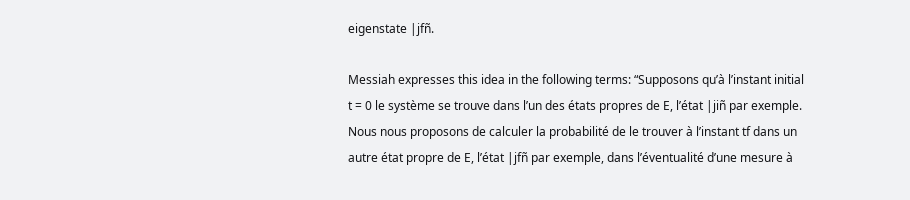eigenstate |jfñ.

Messiah expresses this idea in the following terms: “Supposons qu’à l’instant initial t = 0 le système se trouve dans l’un des états propres de E, l’état |jiñ par exemple. Nous nous proposons de calculer la probabilité de le trouver à l’instant tf dans un autre état propre de E, l’état |jfñ par exemple, dans l’éventualité d’une mesure à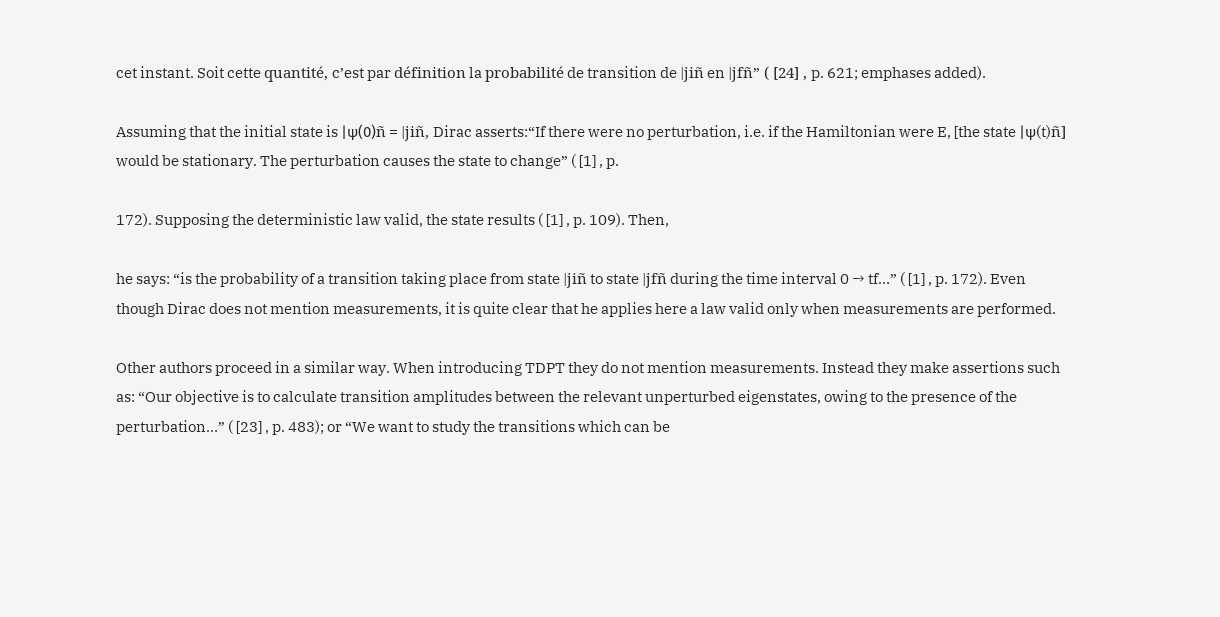cet instant. Soit cette quantité, c’est par définition la probabilité de transition de |jiñ en |jfñ” ( [24] , p. 621; emphases added).

Assuming that the initial state is |ψ(0)ñ = |jiñ, Dirac asserts:“If there were no perturbation, i.e. if the Hamiltonian were E, [the state |ψ(t)ñ] would be stationary. The perturbation causes the state to change” ( [1] , p.

172). Supposing the deterministic law valid, the state results ( [1] , p. 109). Then,

he says: “is the probability of a transition taking place from state |jiñ to state |jfñ during the time interval 0 → tf…” ( [1] , p. 172). Even though Dirac does not mention measurements, it is quite clear that he applies here a law valid only when measurements are performed.

Other authors proceed in a similar way. When introducing TDPT they do not mention measurements. Instead they make assertions such as: “Our objective is to calculate transition amplitudes between the relevant unperturbed eigenstates, owing to the presence of the perturbation…” ( [23] , p. 483); or “We want to study the transitions which can be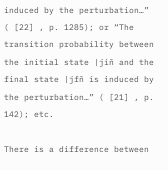induced by the perturbation…” ( [22] , p. 1285); or “The transition probability between the initial state |jiñ and the final state |jfñ is induced by the perturbation…” ( [21] , p. 142); etc.

There is a difference between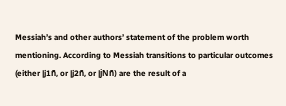Messiah’s and other authors’ statement of the problem worth mentioning. According to Messiah transitions to particular outcomes (either |j1ñ, or |j2ñ, or |jNñ) are the result of a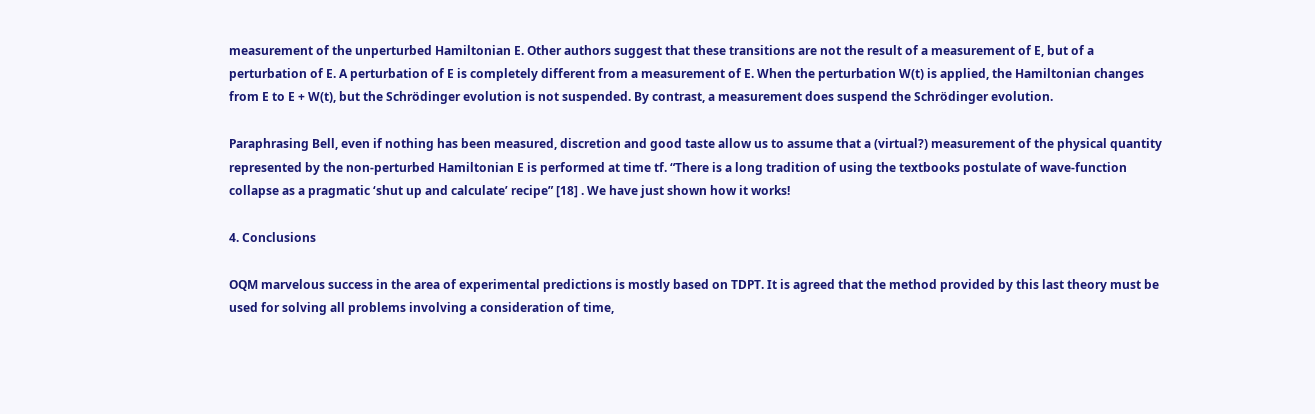measurement of the unperturbed Hamiltonian E. Other authors suggest that these transitions are not the result of a measurement of E, but of a perturbation of E. A perturbation of E is completely different from a measurement of E. When the perturbation W(t) is applied, the Hamiltonian changes from E to E + W(t), but the Schrödinger evolution is not suspended. By contrast, a measurement does suspend the Schrödinger evolution.

Paraphrasing Bell, even if nothing has been measured, discretion and good taste allow us to assume that a (virtual?) measurement of the physical quantity represented by the non-perturbed Hamiltonian E is performed at time tf. “There is a long tradition of using the textbooks postulate of wave-function collapse as a pragmatic ‘shut up and calculate’ recipe” [18] . We have just shown how it works!

4. Conclusions

OQM marvelous success in the area of experimental predictions is mostly based on TDPT. It is agreed that the method provided by this last theory must be used for solving all problems involving a consideration of time,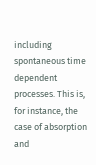including spontaneous time dependent processes. This is, for instance, the case of absorption and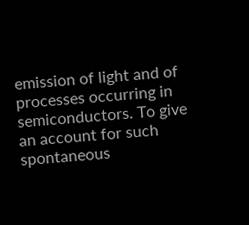emission of light and of processes occurring in semiconductors. To give an account for such spontaneous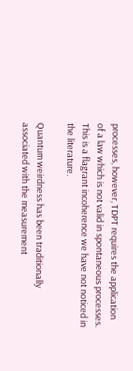processes, however, TDPT requires the application of a law which is not valid in spontaneous processes. This is a flagrant incoherence we have not noticed in the literature.

Quantum weirdness has been traditionally associated with the measurement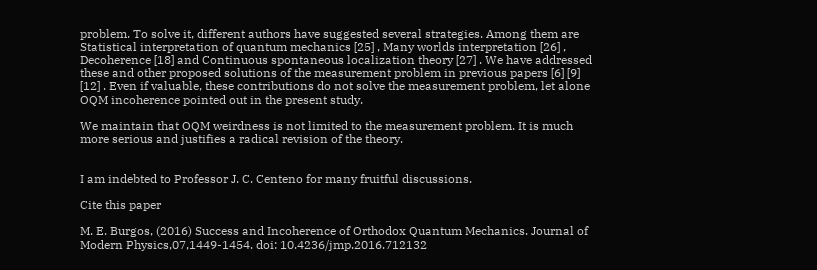problem. To solve it, different authors have suggested several strategies. Among them are Statistical interpretation of quantum mechanics [25] , Many worlds interpretation [26] , Decoherence [18] and Continuous spontaneous localization theory [27] . We have addressed these and other proposed solutions of the measurement problem in previous papers [6] [9] [12] . Even if valuable, these contributions do not solve the measurement problem, let alone OQM incoherence pointed out in the present study.

We maintain that OQM weirdness is not limited to the measurement problem. It is much more serious and justifies a radical revision of the theory.


I am indebted to Professor J. C. Centeno for many fruitful discussions.

Cite this paper

M. E. Burgos, (2016) Success and Incoherence of Orthodox Quantum Mechanics. Journal of Modern Physics,07,1449-1454. doi: 10.4236/jmp.2016.712132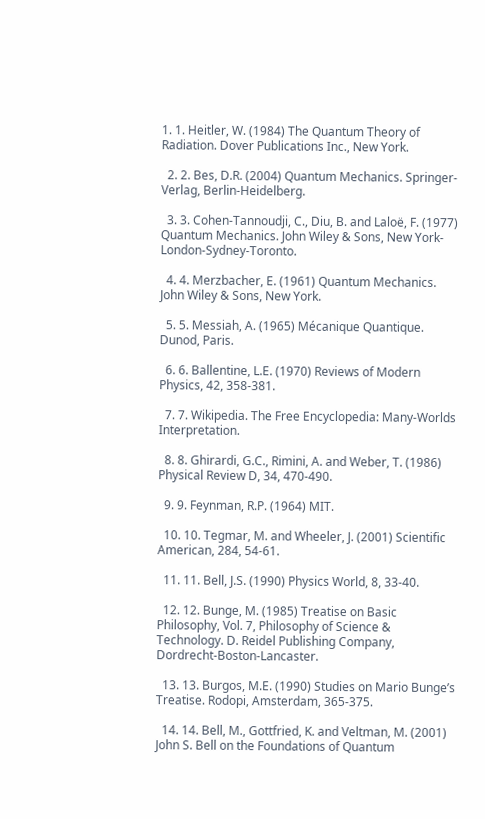1. 1. Heitler, W. (1984) The Quantum Theory of Radiation. Dover Publications Inc., New York.

  2. 2. Bes, D.R. (2004) Quantum Mechanics. Springer-Verlag, Berlin-Heidelberg.

  3. 3. Cohen-Tannoudji, C., Diu, B. and Laloë, F. (1977) Quantum Mechanics. John Wiley & Sons, New York-London-Sydney-Toronto.

  4. 4. Merzbacher, E. (1961) Quantum Mechanics. John Wiley & Sons, New York.

  5. 5. Messiah, A. (1965) Mécanique Quantique. Dunod, Paris.

  6. 6. Ballentine, L.E. (1970) Reviews of Modern Physics, 42, 358-381.

  7. 7. Wikipedia. The Free Encyclopedia: Many-Worlds Interpretation.

  8. 8. Ghirardi, G.C., Rimini, A. and Weber, T. (1986) Physical Review D, 34, 470-490.

  9. 9. Feynman, R.P. (1964) MIT.

  10. 10. Tegmar, M. and Wheeler, J. (2001) Scientific American, 284, 54-61.

  11. 11. Bell, J.S. (1990) Physics World, 8, 33-40.

  12. 12. Bunge, M. (1985) Treatise on Basic Philosophy, Vol. 7, Philosophy of Science & Technology. D. Reidel Publishing Company, Dordrecht-Boston-Lancaster.

  13. 13. Burgos, M.E. (1990) Studies on Mario Bunge’s Treatise. Rodopi, Amsterdam, 365-375.

  14. 14. Bell, M., Gottfried, K. and Veltman, M. (2001) John S. Bell on the Foundations of Quantum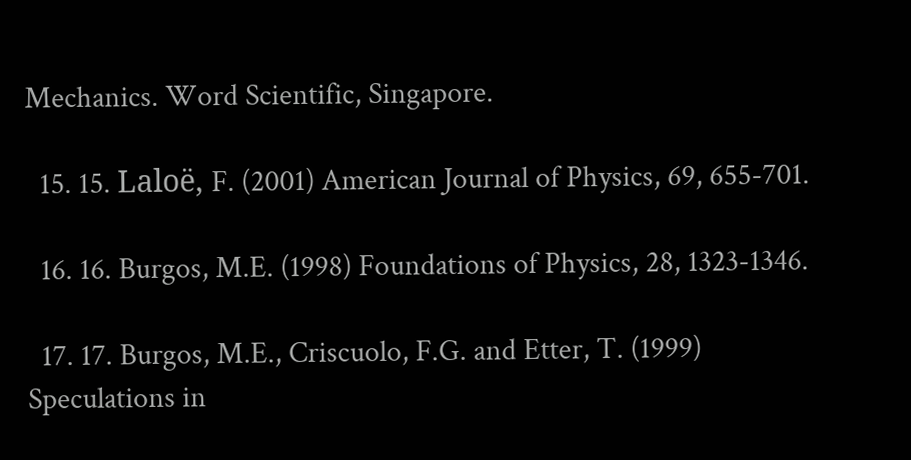Mechanics. Word Scientific, Singapore.

  15. 15. Laloë, F. (2001) American Journal of Physics, 69, 655-701.

  16. 16. Burgos, M.E. (1998) Foundations of Physics, 28, 1323-1346.

  17. 17. Burgos, M.E., Criscuolo, F.G. and Etter, T. (1999) Speculations in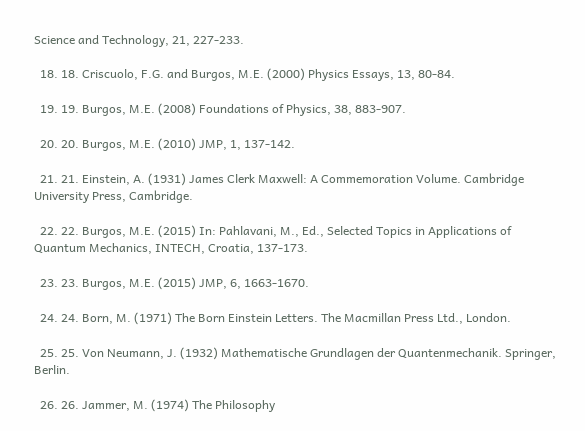Science and Technology, 21, 227-233.

  18. 18. Criscuolo, F.G. and Burgos, M.E. (2000) Physics Essays, 13, 80-84.

  19. 19. Burgos, M.E. (2008) Foundations of Physics, 38, 883-907.

  20. 20. Burgos, M.E. (2010) JMP, 1, 137-142.

  21. 21. Einstein, A. (1931) James Clerk Maxwell: A Commemoration Volume. Cambridge University Press, Cambridge.

  22. 22. Burgos, M.E. (2015) In: Pahlavani, M., Ed., Selected Topics in Applications of Quantum Mechanics, INTECH, Croatia, 137-173.

  23. 23. Burgos, M.E. (2015) JMP, 6, 1663-1670.

  24. 24. Born, M. (1971) The Born Einstein Letters. The Macmillan Press Ltd., London.

  25. 25. Von Neumann, J. (1932) Mathematische Grundlagen der Quantenmechanik. Springer, Berlin.

  26. 26. Jammer, M. (1974) The Philosophy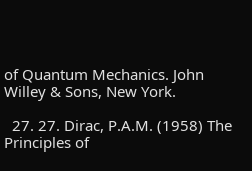of Quantum Mechanics. John Willey & Sons, New York.

  27. 27. Dirac, P.A.M. (1958) The Principles of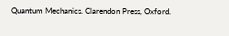Quantum Mechanics. Clarendon Press, Oxford.